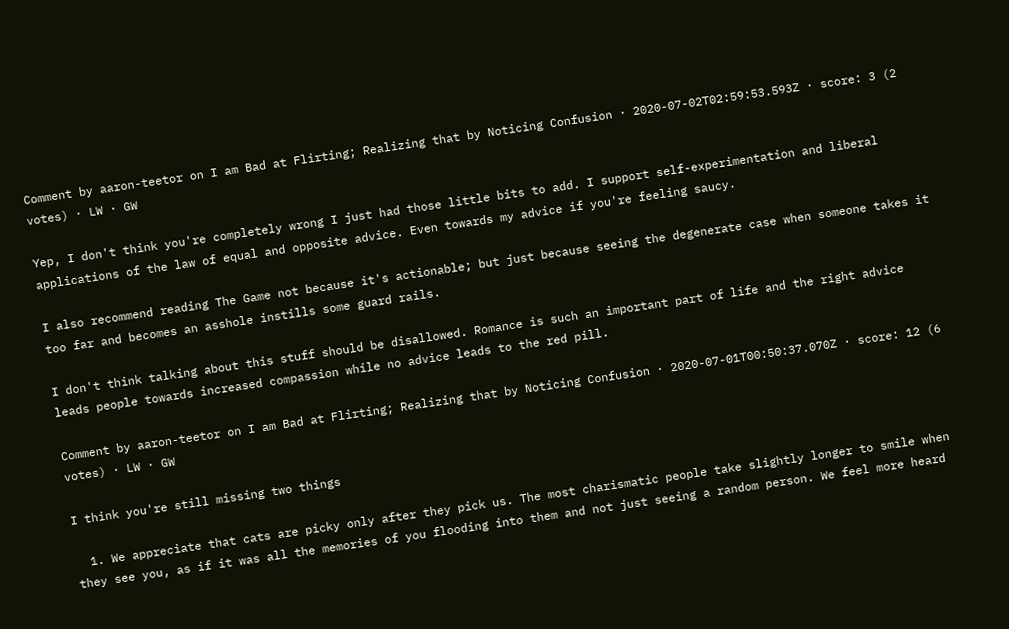Comment by aaron-teetor on I am Bad at Flirting; Realizing that by Noticing Confusion · 2020-07-02T02:59:53.593Z · score: 3 (2 votes) · LW · GW

Yep, I don't think you're completely wrong I just had those little bits to add. I support self-experimentation and liberal applications of the law of equal and opposite advice. Even towards my advice if you're feeling saucy.

I also recommend reading The Game not because it's actionable; but just because seeing the degenerate case when someone takes it too far and becomes an asshole instills some guard rails.

I don't think talking about this stuff should be disallowed. Romance is such an important part of life and the right advice leads people towards increased compassion while no advice leads to the red pill.

Comment by aaron-teetor on I am Bad at Flirting; Realizing that by Noticing Confusion · 2020-07-01T00:50:37.070Z · score: 12 (6 votes) · LW · GW

I think you're still missing two things

  1. We appreciate that cats are picky only after they pick us. The most charismatic people take slightly longer to smile when they see you, as if it was all the memories of you flooding into them and not just seeing a random person. We feel more heard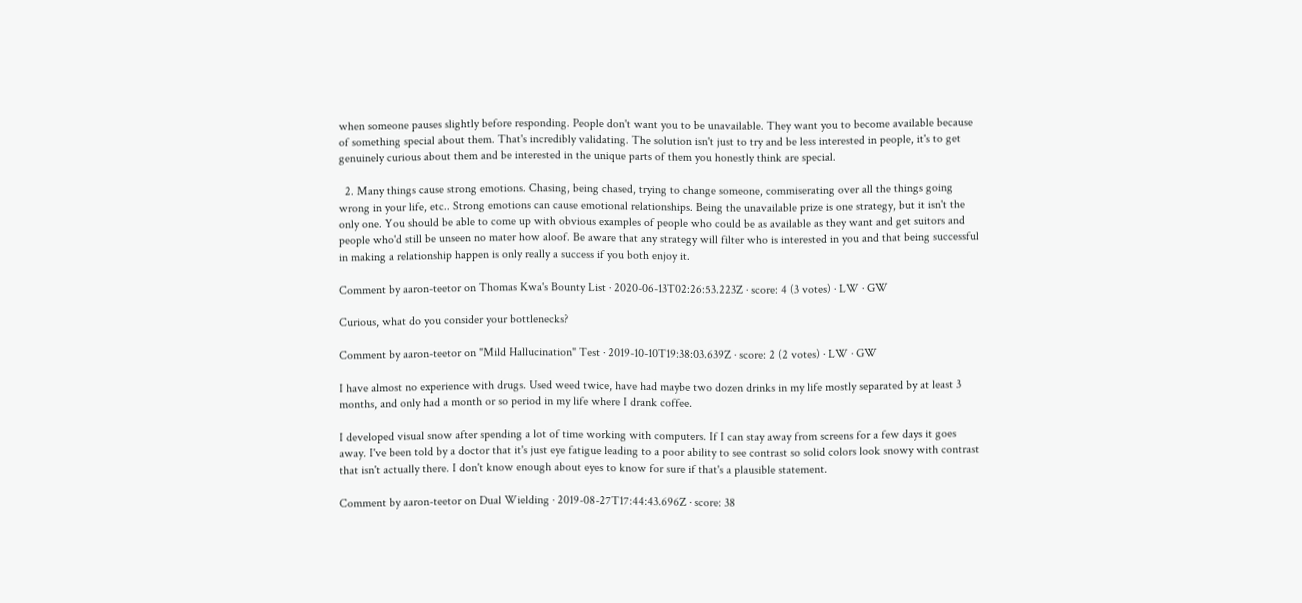when someone pauses slightly before responding. People don't want you to be unavailable. They want you to become available because of something special about them. That's incredibly validating. The solution isn't just to try and be less interested in people, it's to get genuinely curious about them and be interested in the unique parts of them you honestly think are special.

  2. Many things cause strong emotions. Chasing, being chased, trying to change someone, commiserating over all the things going wrong in your life, etc.. Strong emotions can cause emotional relationships. Being the unavailable prize is one strategy, but it isn't the only one. You should be able to come up with obvious examples of people who could be as available as they want and get suitors and people who'd still be unseen no mater how aloof. Be aware that any strategy will filter who is interested in you and that being successful in making a relationship happen is only really a success if you both enjoy it.

Comment by aaron-teetor on Thomas Kwa's Bounty List · 2020-06-13T02:26:53.223Z · score: 4 (3 votes) · LW · GW

Curious, what do you consider your bottlenecks?

Comment by aaron-teetor on "Mild Hallucination" Test · 2019-10-10T19:38:03.639Z · score: 2 (2 votes) · LW · GW

I have almost no experience with drugs. Used weed twice, have had maybe two dozen drinks in my life mostly separated by at least 3 months, and only had a month or so period in my life where I drank coffee.

I developed visual snow after spending a lot of time working with computers. If I can stay away from screens for a few days it goes away. I've been told by a doctor that it's just eye fatigue leading to a poor ability to see contrast so solid colors look snowy with contrast that isn't actually there. I don't know enough about eyes to know for sure if that's a plausible statement.

Comment by aaron-teetor on Dual Wielding · 2019-08-27T17:44:43.696Z · score: 38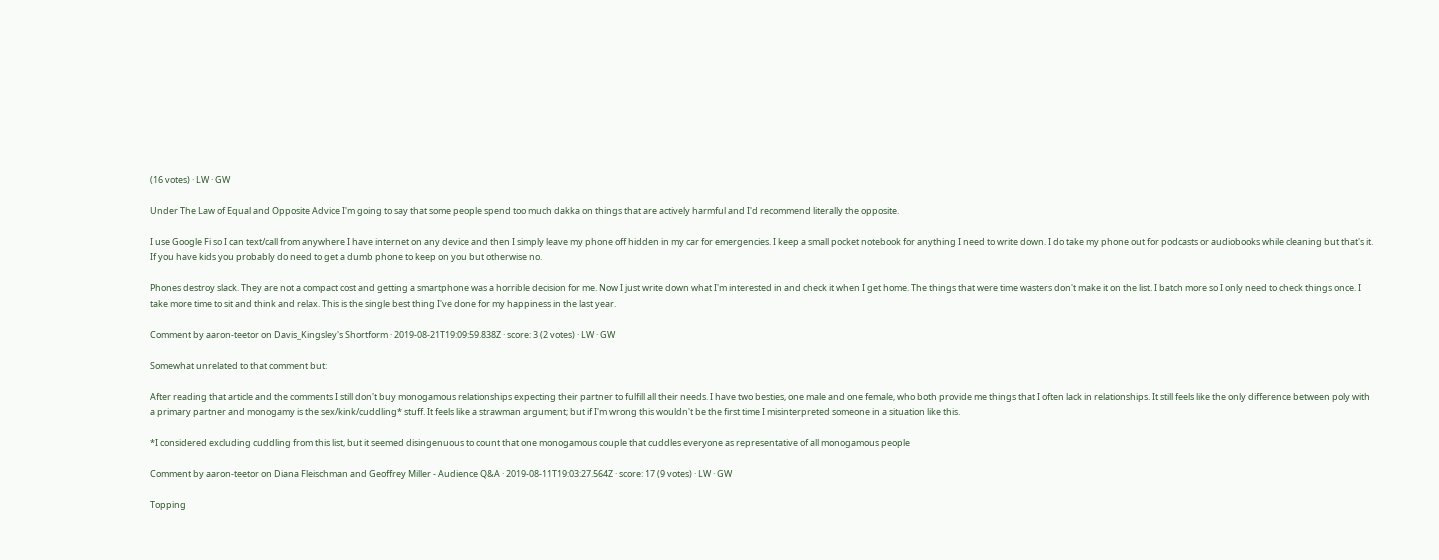(16 votes) · LW · GW

Under The Law of Equal and Opposite Advice I'm going to say that some people spend too much dakka on things that are actively harmful and I'd recommend literally the opposite.

I use Google Fi so I can text/call from anywhere I have internet on any device and then I simply leave my phone off hidden in my car for emergencies. I keep a small pocket notebook for anything I need to write down. I do take my phone out for podcasts or audiobooks while cleaning but that's it. If you have kids you probably do need to get a dumb phone to keep on you but otherwise no.

Phones destroy slack. They are not a compact cost and getting a smartphone was a horrible decision for me. Now I just write down what I'm interested in and check it when I get home. The things that were time wasters don't make it on the list. I batch more so I only need to check things once. I take more time to sit and think and relax. This is the single best thing I've done for my happiness in the last year.

Comment by aaron-teetor on Davis_Kingsley's Shortform · 2019-08-21T19:09:59.838Z · score: 3 (2 votes) · LW · GW

Somewhat unrelated to that comment but:

After reading that article and the comments I still don't buy monogamous relationships expecting their partner to fulfill all their needs. I have two besties, one male and one female, who both provide me things that I often lack in relationships. It still feels like the only difference between poly with a primary partner and monogamy is the sex/kink/cuddling* stuff. It feels like a strawman argument; but if I'm wrong this wouldn't be the first time I misinterpreted someone in a situation like this.

*I considered excluding cuddling from this list, but it seemed disingenuous to count that one monogamous couple that cuddles everyone as representative of all monogamous people

Comment by aaron-teetor on Diana Fleischman and Geoffrey Miller - Audience Q&A · 2019-08-11T19:03:27.564Z · score: 17 (9 votes) · LW · GW

Topping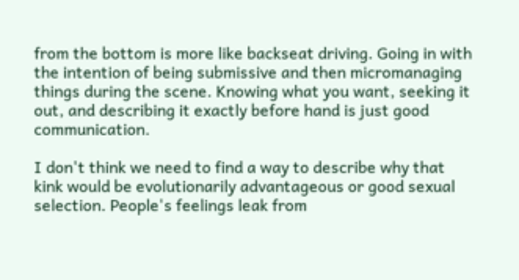from the bottom is more like backseat driving. Going in with the intention of being submissive and then micromanaging things during the scene. Knowing what you want, seeking it out, and describing it exactly before hand is just good communication.

I don't think we need to find a way to describe why that kink would be evolutionarily advantageous or good sexual selection. People's feelings leak from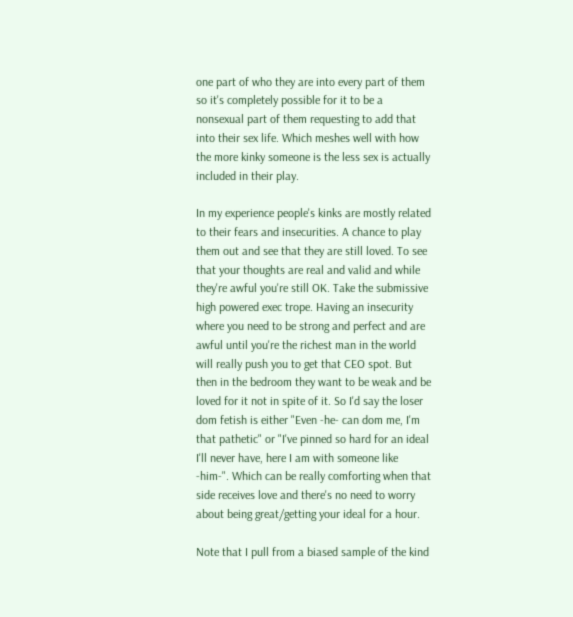one part of who they are into every part of them so it's completely possible for it to be a nonsexual part of them requesting to add that into their sex life. Which meshes well with how the more kinky someone is the less sex is actually included in their play.

In my experience people's kinks are mostly related to their fears and insecurities. A chance to play them out and see that they are still loved. To see that your thoughts are real and valid and while they're awful you're still OK. Take the submissive high powered exec trope. Having an insecurity where you need to be strong and perfect and are awful until you're the richest man in the world will really push you to get that CEO spot. But then in the bedroom they want to be weak and be loved for it not in spite of it. So I'd say the loser dom fetish is either "Even -he- can dom me, I'm that pathetic" or "I've pinned so hard for an ideal I'll never have, here I am with someone like -him-". Which can be really comforting when that side receives love and there's no need to worry about being great/getting your ideal for a hour.

Note that I pull from a biased sample of the kind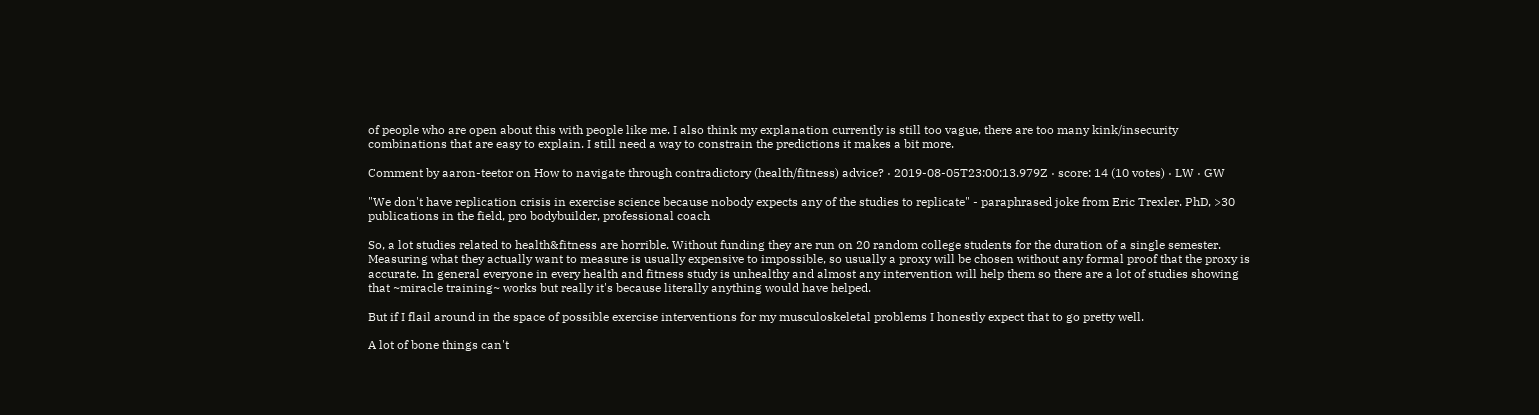of people who are open about this with people like me. I also think my explanation currently is still too vague, there are too many kink/insecurity combinations that are easy to explain. I still need a way to constrain the predictions it makes a bit more.

Comment by aaron-teetor on How to navigate through contradictory (health/fitness) advice? · 2019-08-05T23:00:13.979Z · score: 14 (10 votes) · LW · GW

"We don't have replication crisis in exercise science because nobody expects any of the studies to replicate" - paraphrased joke from Eric Trexler. PhD, >30 publications in the field, pro bodybuilder, professional coach

So, a lot studies related to health&fitness are horrible. Without funding they are run on 20 random college students for the duration of a single semester. Measuring what they actually want to measure is usually expensive to impossible, so usually a proxy will be chosen without any formal proof that the proxy is accurate. In general everyone in every health and fitness study is unhealthy and almost any intervention will help them so there are a lot of studies showing that ~miracle training~ works but really it's because literally anything would have helped.

But if I flail around in the space of possible exercise interventions for my musculoskeletal problems I honestly expect that to go pretty well.

A lot of bone things can't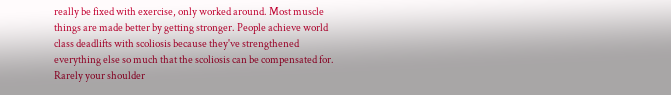really be fixed with exercise, only worked around. Most muscle things are made better by getting stronger. People achieve world class deadlifts with scoliosis because they've strengthened everything else so much that the scoliosis can be compensated for. Rarely your shoulder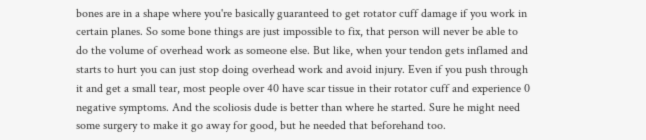bones are in a shape where you're basically guaranteed to get rotator cuff damage if you work in certain planes. So some bone things are just impossible to fix, that person will never be able to do the volume of overhead work as someone else. But like, when your tendon gets inflamed and starts to hurt you can just stop doing overhead work and avoid injury. Even if you push through it and get a small tear, most people over 40 have scar tissue in their rotator cuff and experience 0 negative symptoms. And the scoliosis dude is better than where he started. Sure he might need some surgery to make it go away for good, but he needed that beforehand too.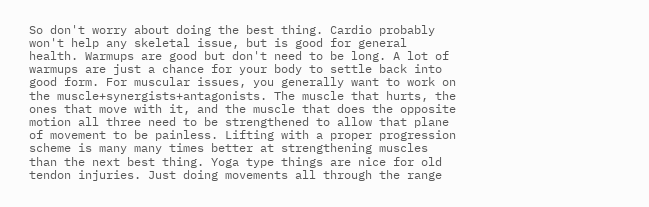So don't worry about doing the best thing. Cardio probably won't help any skeletal issue, but is good for general health. Warmups are good but don't need to be long. A lot of warmups are just a chance for your body to settle back into good form. For muscular issues, you generally want to work on the muscle+synergists+antagonists. The muscle that hurts, the ones that move with it, and the muscle that does the opposite motion all three need to be strengthened to allow that plane of movement to be painless. Lifting with a proper progression scheme is many many times better at strengthening muscles than the next best thing. Yoga type things are nice for old tendon injuries. Just doing movements all through the range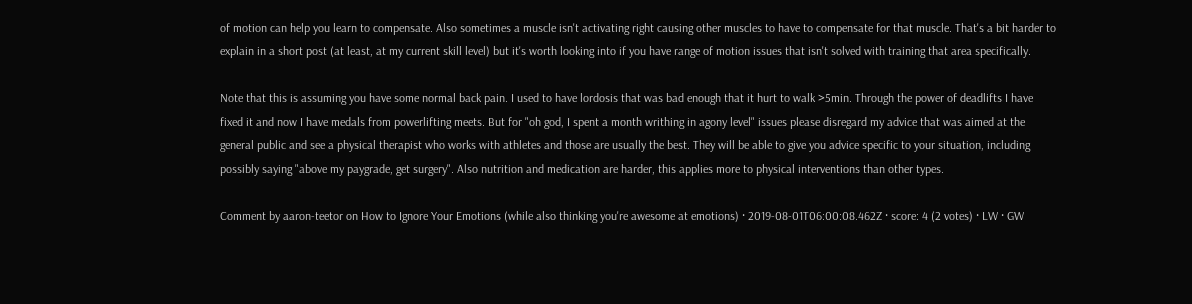of motion can help you learn to compensate. Also sometimes a muscle isn't activating right causing other muscles to have to compensate for that muscle. That's a bit harder to explain in a short post (at least, at my current skill level) but it's worth looking into if you have range of motion issues that isn't solved with training that area specifically.

Note that this is assuming you have some normal back pain. I used to have lordosis that was bad enough that it hurt to walk >5min. Through the power of deadlifts I have fixed it and now I have medals from powerlifting meets. But for "oh god, I spent a month writhing in agony level" issues please disregard my advice that was aimed at the general public and see a physical therapist who works with athletes and those are usually the best. They will be able to give you advice specific to your situation, including possibly saying "above my paygrade, get surgery". Also nutrition and medication are harder, this applies more to physical interventions than other types.

Comment by aaron-teetor on How to Ignore Your Emotions (while also thinking you're awesome at emotions) · 2019-08-01T06:00:08.462Z · score: 4 (2 votes) · LW · GW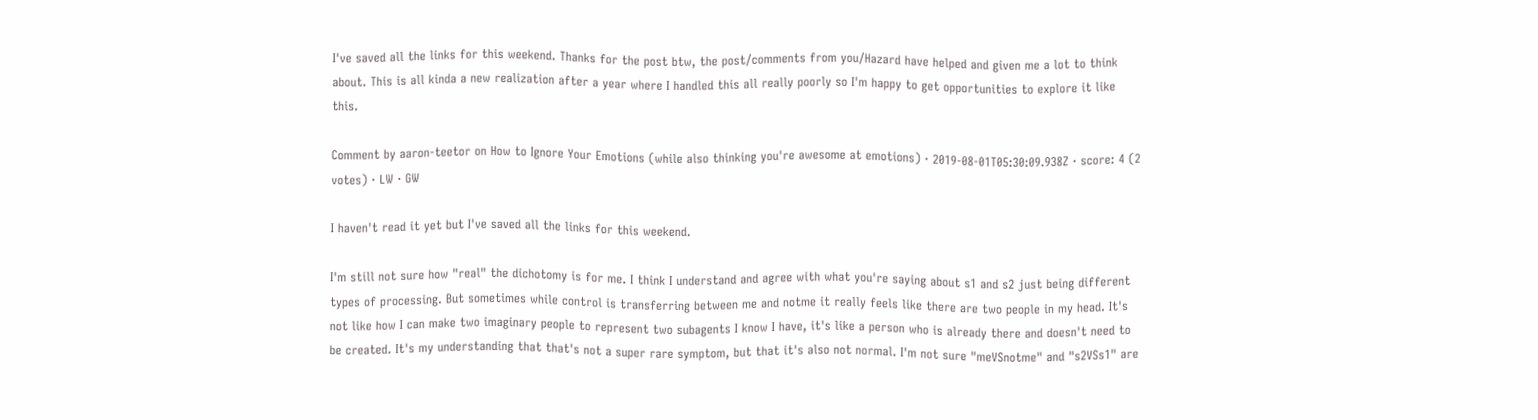I've saved all the links for this weekend. Thanks for the post btw, the post/comments from you/Hazard have helped and given me a lot to think about. This is all kinda a new realization after a year where I handled this all really poorly so I'm happy to get opportunities to explore it like this.

Comment by aaron-teetor on How to Ignore Your Emotions (while also thinking you're awesome at emotions) · 2019-08-01T05:30:09.938Z · score: 4 (2 votes) · LW · GW

I haven't read it yet but I've saved all the links for this weekend.

I'm still not sure how "real" the dichotomy is for me. I think I understand and agree with what you're saying about s1 and s2 just being different types of processing. But sometimes while control is transferring between me and notme it really feels like there are two people in my head. It's not like how I can make two imaginary people to represent two subagents I know I have, it's like a person who is already there and doesn't need to be created. It's my understanding that that's not a super rare symptom, but that it's also not normal. I'm not sure "meVSnotme" and "s2VSs1" are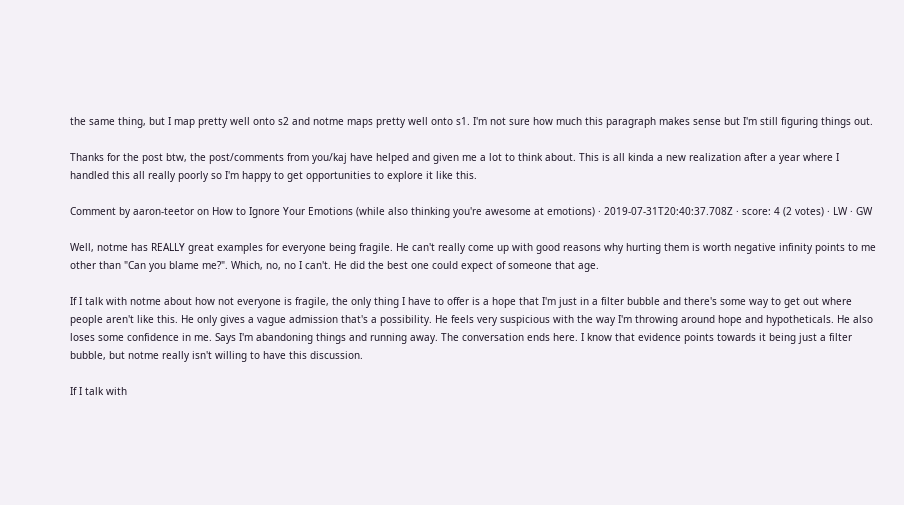the same thing, but I map pretty well onto s2 and notme maps pretty well onto s1. I'm not sure how much this paragraph makes sense but I'm still figuring things out.

Thanks for the post btw, the post/comments from you/kaj have helped and given me a lot to think about. This is all kinda a new realization after a year where I handled this all really poorly so I'm happy to get opportunities to explore it like this.

Comment by aaron-teetor on How to Ignore Your Emotions (while also thinking you're awesome at emotions) · 2019-07-31T20:40:37.708Z · score: 4 (2 votes) · LW · GW

Well, notme has REALLY great examples for everyone being fragile. He can't really come up with good reasons why hurting them is worth negative infinity points to me other than "Can you blame me?". Which, no, no I can't. He did the best one could expect of someone that age.

If I talk with notme about how not everyone is fragile, the only thing I have to offer is a hope that I'm just in a filter bubble and there's some way to get out where people aren't like this. He only gives a vague admission that's a possibility. He feels very suspicious with the way I'm throwing around hope and hypotheticals. He also loses some confidence in me. Says I'm abandoning things and running away. The conversation ends here. I know that evidence points towards it being just a filter bubble, but notme really isn't willing to have this discussion.

If I talk with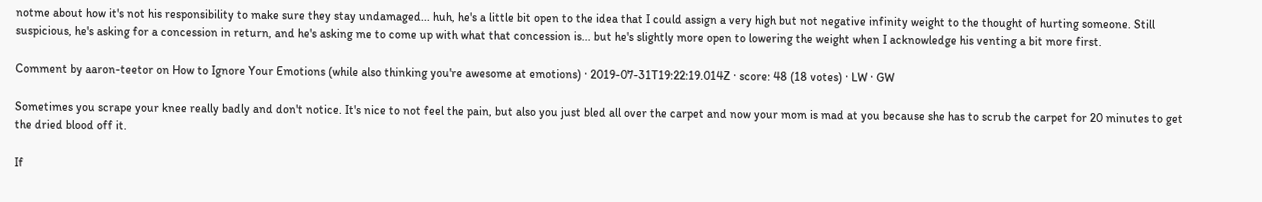notme about how it's not his responsibility to make sure they stay undamaged... huh, he's a little bit open to the idea that I could assign a very high but not negative infinity weight to the thought of hurting someone. Still suspicious, he's asking for a concession in return, and he's asking me to come up with what that concession is... but he's slightly more open to lowering the weight when I acknowledge his venting a bit more first.

Comment by aaron-teetor on How to Ignore Your Emotions (while also thinking you're awesome at emotions) · 2019-07-31T19:22:19.014Z · score: 48 (18 votes) · LW · GW

Sometimes you scrape your knee really badly and don't notice. It's nice to not feel the pain, but also you just bled all over the carpet and now your mom is mad at you because she has to scrub the carpet for 20 minutes to get the dried blood off it.

If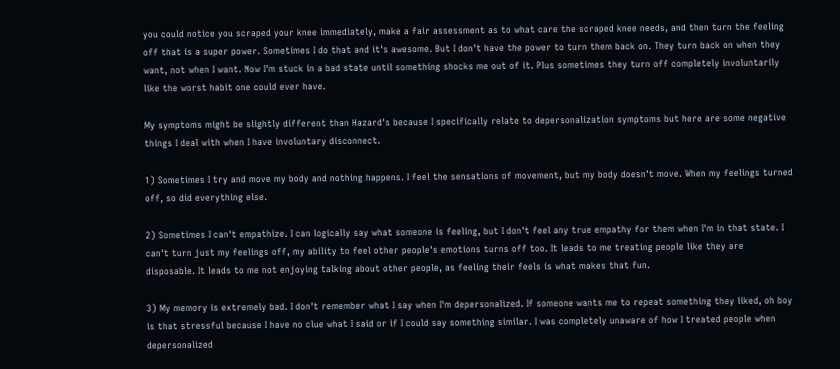you could notice you scraped your knee immediately, make a fair assessment as to what care the scraped knee needs, and then turn the feeling off that is a super power. Sometimes I do that and it's awesome. But I don't have the power to turn them back on. They turn back on when they want, not when I want. Now I'm stuck in a bad state until something shocks me out of it. Plus sometimes they turn off completely involuntarily like the worst habit one could ever have.

My symptoms might be slightly different than Hazard's because I specifically relate to depersonalization symptoms but here are some negative things I deal with when I have involuntary disconnect.

1) Sometimes I try and move my body and nothing happens. I feel the sensations of movement, but my body doesn't move. When my feelings turned off, so did everything else.

2) Sometimes I can't empathize. I can logically say what someone is feeling, but I don't feel any true empathy for them when I'm in that state. I can't turn just my feelings off, my ability to feel other people's emotions turns off too. It leads to me treating people like they are disposable. It leads to me not enjoying talking about other people, as feeling their feels is what makes that fun.

3) My memory is extremely bad. I don't remember what I say when I'm depersonalized. If someone wants me to repeat something they liked, oh boy is that stressful because I have no clue what I said or if I could say something similar. I was completely unaware of how I treated people when depersonalized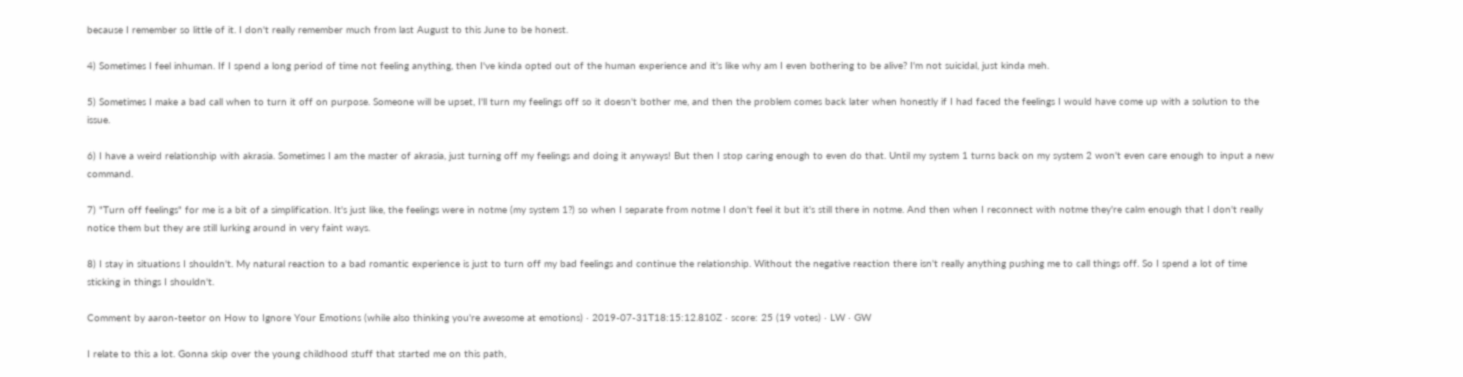because I remember so little of it. I don't really remember much from last August to this June to be honest.

4) Sometimes I feel inhuman. If I spend a long period of time not feeling anything, then I've kinda opted out of the human experience and it's like why am I even bothering to be alive? I'm not suicidal, just kinda meh.

5) Sometimes I make a bad call when to turn it off on purpose. Someone will be upset, I'll turn my feelings off so it doesn't bother me, and then the problem comes back later when honestly if I had faced the feelings I would have come up with a solution to the issue.

6) I have a weird relationship with akrasia. Sometimes I am the master of akrasia, just turning off my feelings and doing it anyways! But then I stop caring enough to even do that. Until my system 1 turns back on my system 2 won't even care enough to input a new command.

7) "Turn off feelings" for me is a bit of a simplification. It's just like, the feelings were in notme (my system 1?) so when I separate from notme I don't feel it but it's still there in notme. And then when I reconnect with notme they're calm enough that I don't really notice them but they are still lurking around in very faint ways.

8) I stay in situations I shouldn't. My natural reaction to a bad romantic experience is just to turn off my bad feelings and continue the relationship. Without the negative reaction there isn't really anything pushing me to call things off. So I spend a lot of time sticking in things I shouldn't.

Comment by aaron-teetor on How to Ignore Your Emotions (while also thinking you're awesome at emotions) · 2019-07-31T18:15:12.810Z · score: 25 (19 votes) · LW · GW

I relate to this a lot. Gonna skip over the young childhood stuff that started me on this path,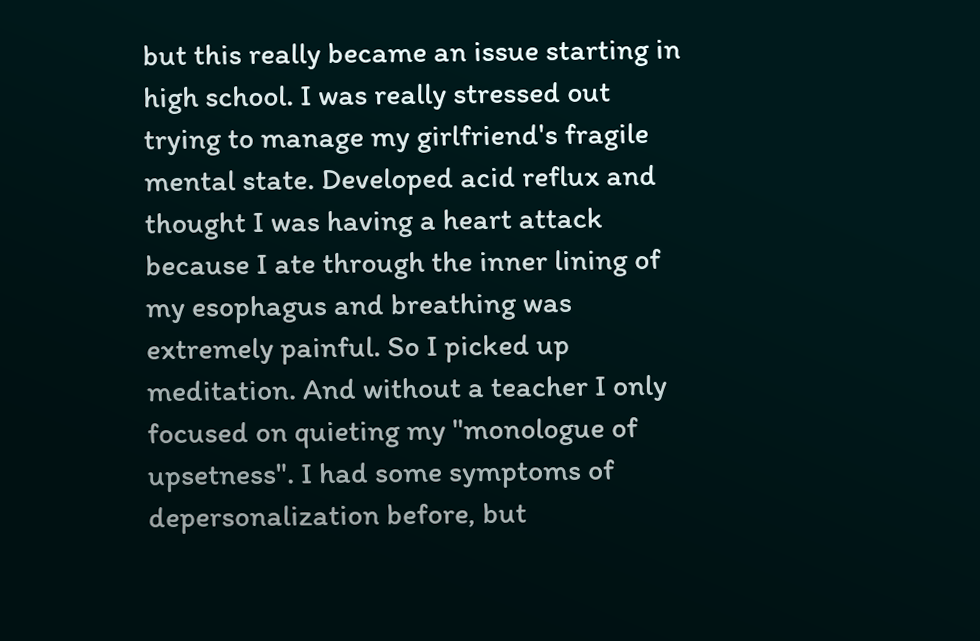but this really became an issue starting in high school. I was really stressed out trying to manage my girlfriend's fragile mental state. Developed acid reflux and thought I was having a heart attack because I ate through the inner lining of my esophagus and breathing was extremely painful. So I picked up meditation. And without a teacher I only focused on quieting my "monologue of upsetness". I had some symptoms of depersonalization before, but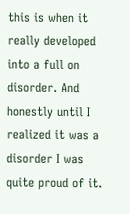this is when it really developed into a full on disorder. And honestly until I realized it was a disorder I was quite proud of it.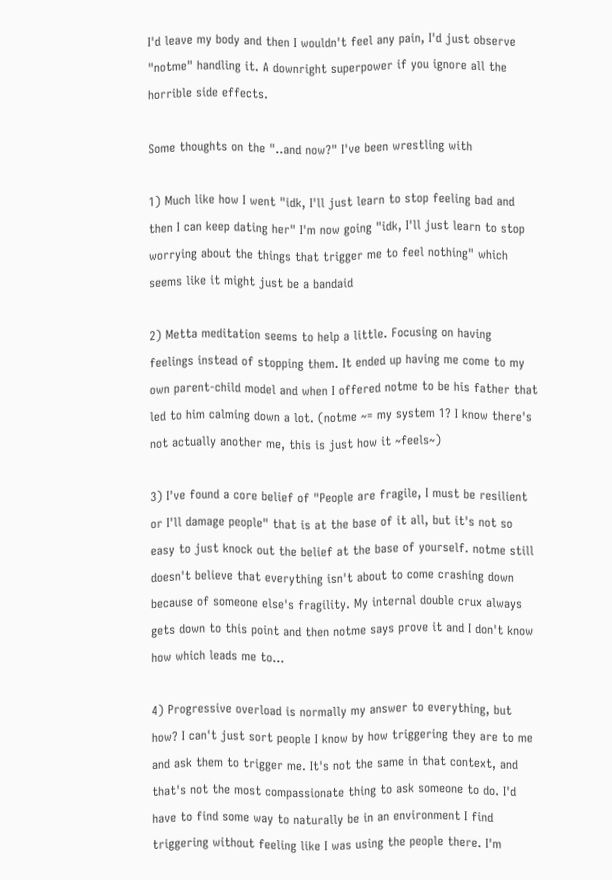I'd leave my body and then I wouldn't feel any pain, I'd just observe "notme" handling it. A downright superpower if you ignore all the horrible side effects.

Some thoughts on the "..and now?" I've been wrestling with

1) Much like how I went "idk, I'll just learn to stop feeling bad and then I can keep dating her" I'm now going "idk, I'll just learn to stop worrying about the things that trigger me to feel nothing" which seems like it might just be a bandaid

2) Metta meditation seems to help a little. Focusing on having feelings instead of stopping them. It ended up having me come to my own parent-child model and when I offered notme to be his father that led to him calming down a lot. (notme ~= my system 1? I know there's not actually another me, this is just how it ~feels~)

3) I've found a core belief of "People are fragile, I must be resilient or I'll damage people" that is at the base of it all, but it's not so easy to just knock out the belief at the base of yourself. notme still doesn't believe that everything isn't about to come crashing down because of someone else's fragility. My internal double crux always gets down to this point and then notme says prove it and I don't know how which leads me to...

4) Progressive overload is normally my answer to everything, but how? I can't just sort people I know by how triggering they are to me and ask them to trigger me. It's not the same in that context, and that's not the most compassionate thing to ask someone to do. I'd have to find some way to naturally be in an environment I find triggering without feeling like I was using the people there. I'm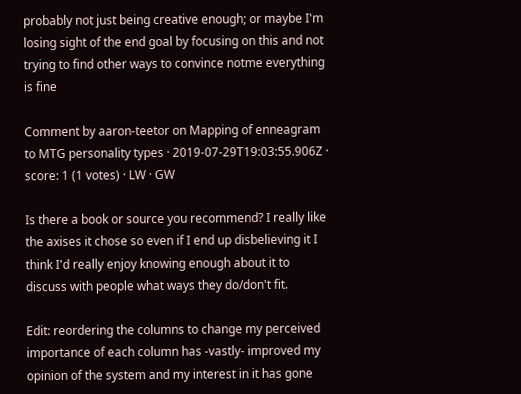probably not just being creative enough; or maybe I'm losing sight of the end goal by focusing on this and not trying to find other ways to convince notme everything is fine

Comment by aaron-teetor on Mapping of enneagram to MTG personality types · 2019-07-29T19:03:55.906Z · score: 1 (1 votes) · LW · GW

Is there a book or source you recommend? I really like the axises it chose so even if I end up disbelieving it I think I'd really enjoy knowing enough about it to discuss with people what ways they do/don't fit.

Edit: reordering the columns to change my perceived importance of each column has -vastly- improved my opinion of the system and my interest in it has gone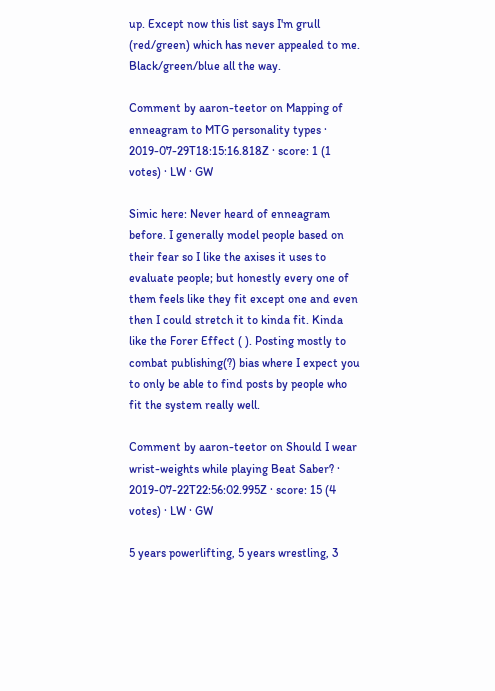up. Except now this list says I'm grull (red/green) which has never appealed to me. Black/green/blue all the way.

Comment by aaron-teetor on Mapping of enneagram to MTG personality types · 2019-07-29T18:15:16.818Z · score: 1 (1 votes) · LW · GW

Simic here: Never heard of enneagram before. I generally model people based on their fear so I like the axises it uses to evaluate people; but honestly every one of them feels like they fit except one and even then I could stretch it to kinda fit. Kinda like the Forer Effect ( ). Posting mostly to combat publishing(?) bias where I expect you to only be able to find posts by people who fit the system really well.

Comment by aaron-teetor on Should I wear wrist-weights while playing Beat Saber? · 2019-07-22T22:56:02.995Z · score: 15 (4 votes) · LW · GW

5 years powerlifting, 5 years wrestling, 3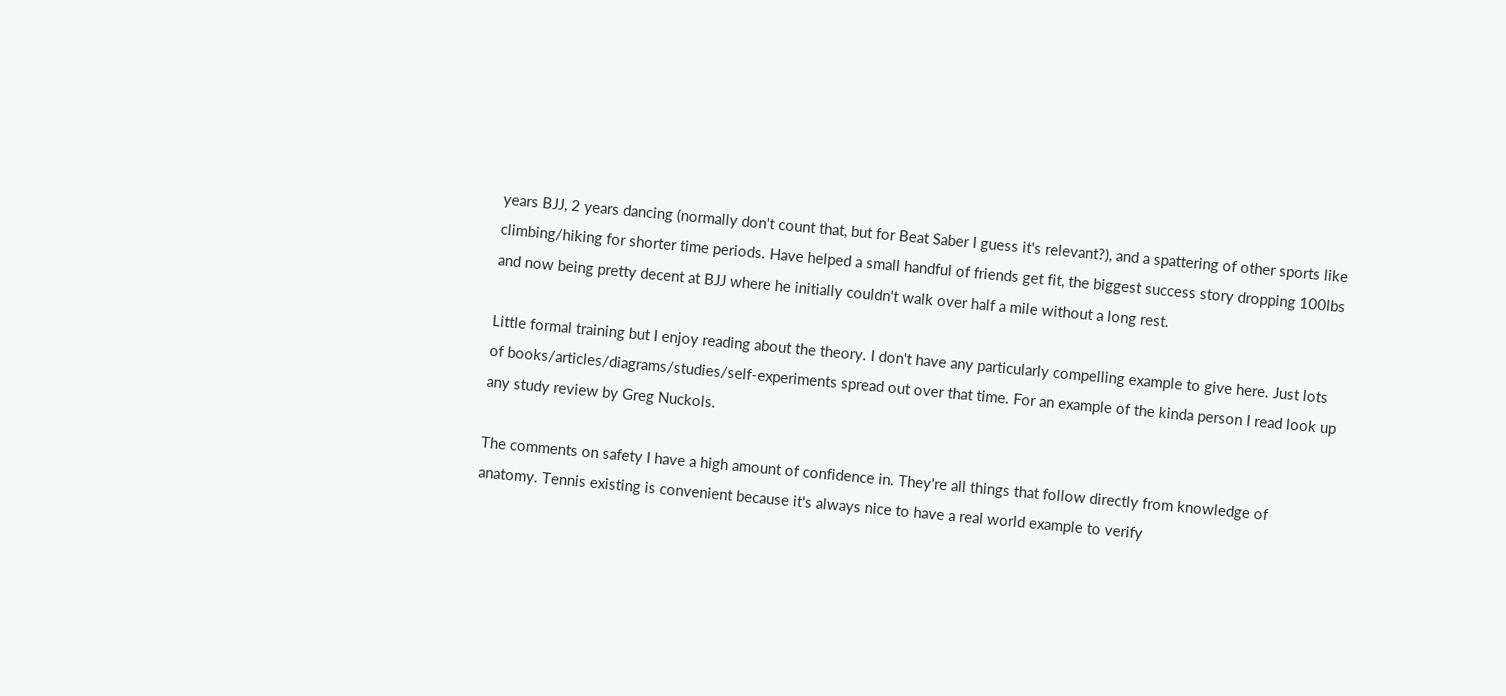years BJJ, 2 years dancing (normally don't count that, but for Beat Saber I guess it's relevant?), and a spattering of other sports like climbing/hiking for shorter time periods. Have helped a small handful of friends get fit, the biggest success story dropping 100lbs and now being pretty decent at BJJ where he initially couldn't walk over half a mile without a long rest.

Little formal training but I enjoy reading about the theory. I don't have any particularly compelling example to give here. Just lots of books/articles/diagrams/studies/self-experiments spread out over that time. For an example of the kinda person I read look up any study review by Greg Nuckols.

The comments on safety I have a high amount of confidence in. They're all things that follow directly from knowledge of anatomy. Tennis existing is convenient because it's always nice to have a real world example to verify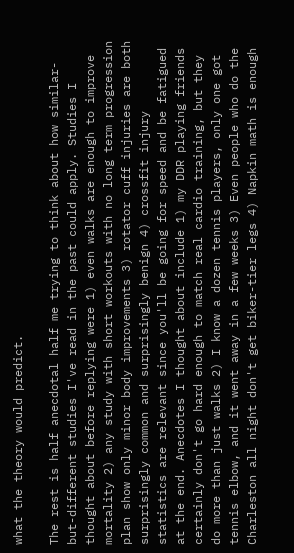what the theory would predict.

The rest is half anecdotal half me trying to think about how similar-but-different studies I've read in the past could apply. Studies I thought about before replying were 1) even walks are enough to improve mortality 2) any study with short workouts with no long term progression plan show only minor body improvements 3) rotator cuff injuries are both surprisingly common and surprisingly benign 4) crossfit injury statistics are relevant since you'll be going for speed and be fatigued at the end. Anecdotes I thought about include 1) my DDR playing friends certainly don't go hard enough to match real cardio training, but they do more than just walks 2) I know a dozen tennis players, only one got tennis elbow, and it went away in a few weeks 3) Even people who do the Charleston all night don't get biker-tier legs 4) Napkin math is enough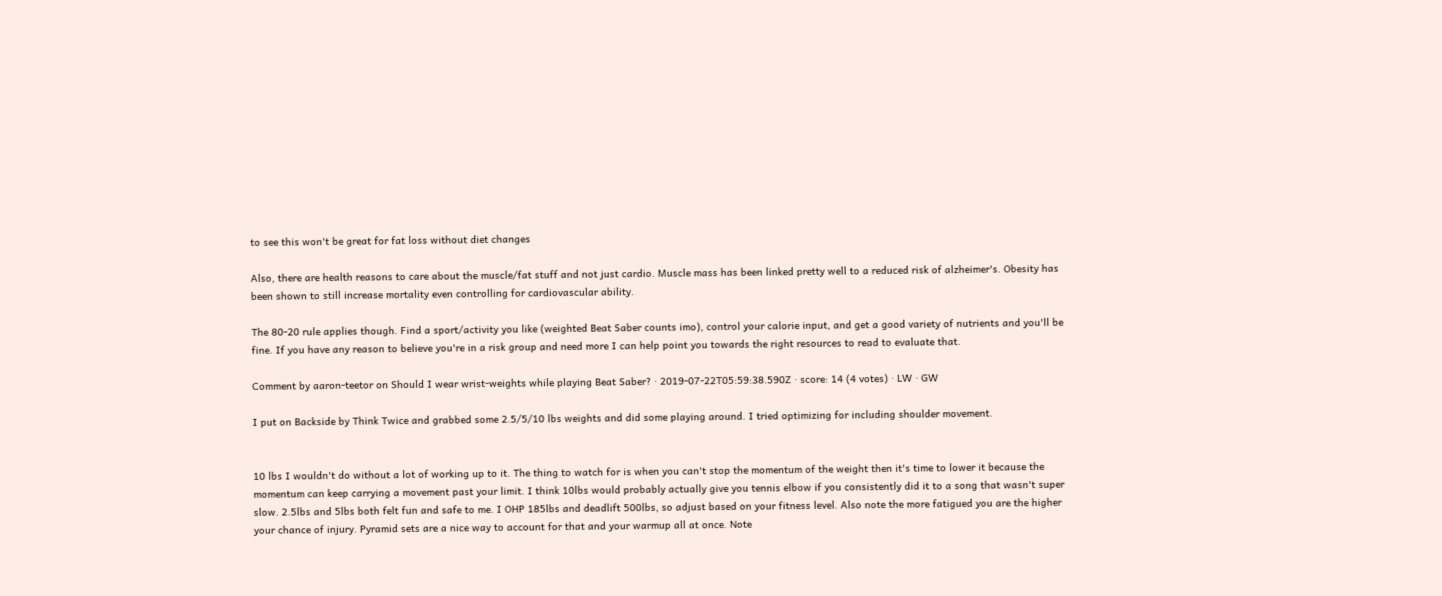to see this won't be great for fat loss without diet changes

Also, there are health reasons to care about the muscle/fat stuff and not just cardio. Muscle mass has been linked pretty well to a reduced risk of alzheimer's. Obesity has been shown to still increase mortality even controlling for cardiovascular ability.

The 80-20 rule applies though. Find a sport/activity you like (weighted Beat Saber counts imo), control your calorie input, and get a good variety of nutrients and you'll be fine. If you have any reason to believe you're in a risk group and need more I can help point you towards the right resources to read to evaluate that.

Comment by aaron-teetor on Should I wear wrist-weights while playing Beat Saber? · 2019-07-22T05:59:38.590Z · score: 14 (4 votes) · LW · GW

I put on Backside by Think Twice and grabbed some 2.5/5/10 lbs weights and did some playing around. I tried optimizing for including shoulder movement.


10 lbs I wouldn't do without a lot of working up to it. The thing to watch for is when you can't stop the momentum of the weight then it's time to lower it because the momentum can keep carrying a movement past your limit. I think 10lbs would probably actually give you tennis elbow if you consistently did it to a song that wasn't super slow. 2.5lbs and 5lbs both felt fun and safe to me. I OHP 185lbs and deadlift 500lbs, so adjust based on your fitness level. Also note the more fatigued you are the higher your chance of injury. Pyramid sets are a nice way to account for that and your warmup all at once. Note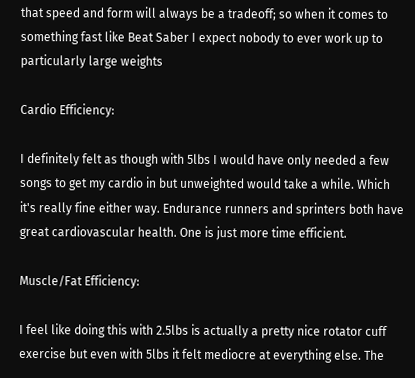that speed and form will always be a tradeoff; so when it comes to something fast like Beat Saber I expect nobody to ever work up to particularly large weights

Cardio Efficiency:

I definitely felt as though with 5lbs I would have only needed a few songs to get my cardio in but unweighted would take a while. Which it's really fine either way. Endurance runners and sprinters both have great cardiovascular health. One is just more time efficient.

Muscle/Fat Efficiency:

I feel like doing this with 2.5lbs is actually a pretty nice rotator cuff exercise but even with 5lbs it felt mediocre at everything else. The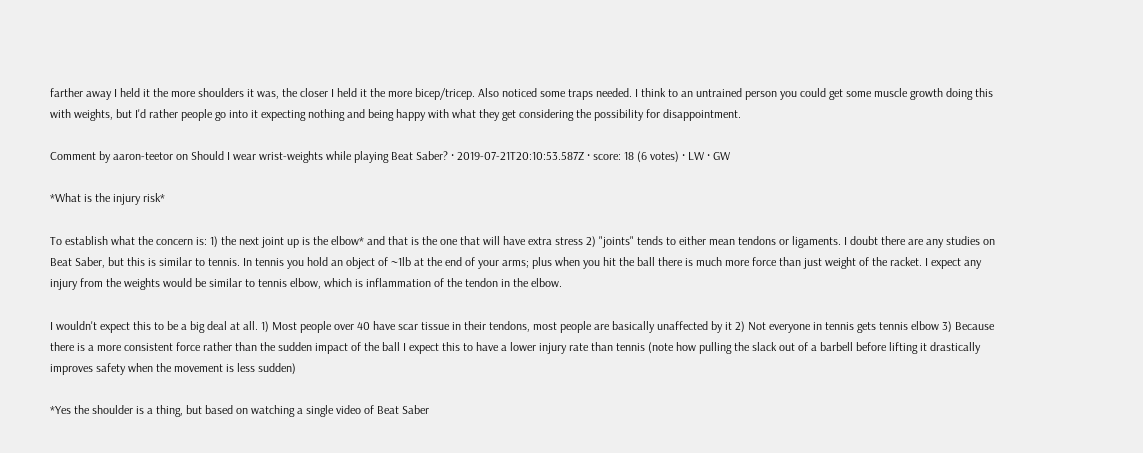farther away I held it the more shoulders it was, the closer I held it the more bicep/tricep. Also noticed some traps needed. I think to an untrained person you could get some muscle growth doing this with weights, but I'd rather people go into it expecting nothing and being happy with what they get considering the possibility for disappointment.

Comment by aaron-teetor on Should I wear wrist-weights while playing Beat Saber? · 2019-07-21T20:10:53.587Z · score: 18 (6 votes) · LW · GW

*What is the injury risk*

To establish what the concern is: 1) the next joint up is the elbow* and that is the one that will have extra stress 2) "joints" tends to either mean tendons or ligaments. I doubt there are any studies on Beat Saber, but this is similar to tennis. In tennis you hold an object of ~1lb at the end of your arms; plus when you hit the ball there is much more force than just weight of the racket. I expect any injury from the weights would be similar to tennis elbow, which is inflammation of the tendon in the elbow.

I wouldn't expect this to be a big deal at all. 1) Most people over 40 have scar tissue in their tendons, most people are basically unaffected by it 2) Not everyone in tennis gets tennis elbow 3) Because there is a more consistent force rather than the sudden impact of the ball I expect this to have a lower injury rate than tennis (note how pulling the slack out of a barbell before lifting it drastically improves safety when the movement is less sudden)

*Yes the shoulder is a thing, but based on watching a single video of Beat Saber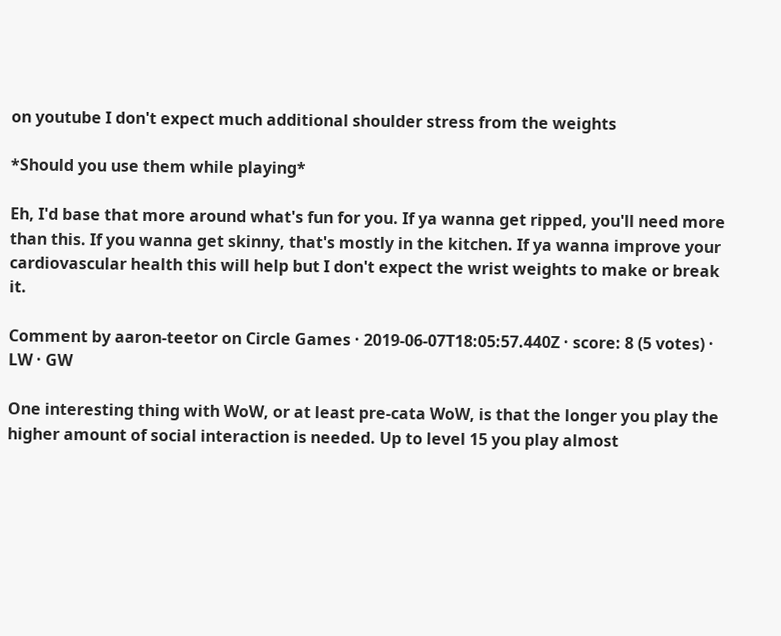on youtube I don't expect much additional shoulder stress from the weights

*Should you use them while playing*

Eh, I'd base that more around what's fun for you. If ya wanna get ripped, you'll need more than this. If you wanna get skinny, that's mostly in the kitchen. If ya wanna improve your cardiovascular health this will help but I don't expect the wrist weights to make or break it.

Comment by aaron-teetor on Circle Games · 2019-06-07T18:05:57.440Z · score: 8 (5 votes) · LW · GW

One interesting thing with WoW, or at least pre-cata WoW, is that the longer you play the higher amount of social interaction is needed. Up to level 15 you play almost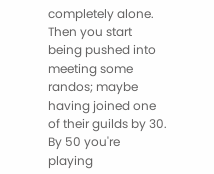completely alone. Then you start being pushed into meeting some randos; maybe having joined one of their guilds by 30. By 50 you're playing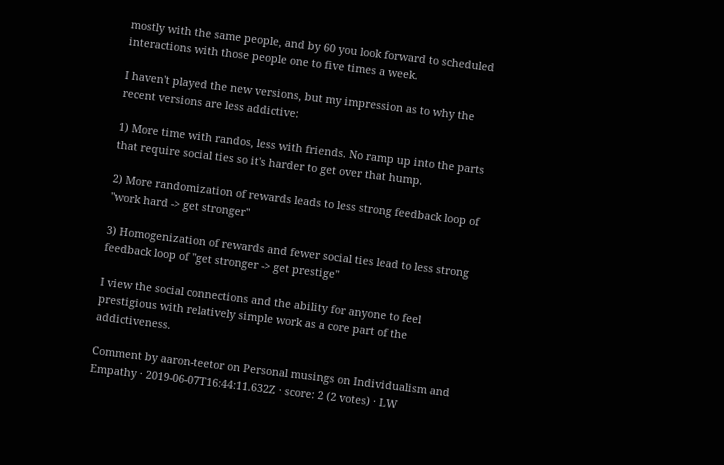mostly with the same people, and by 60 you look forward to scheduled interactions with those people one to five times a week.

I haven't played the new versions, but my impression as to why the recent versions are less addictive:

1) More time with randos, less with friends. No ramp up into the parts that require social ties so it's harder to get over that hump.

2) More randomization of rewards leads to less strong feedback loop of "work hard -> get stronger"

3) Homogenization of rewards and fewer social ties lead to less strong feedback loop of "get stronger -> get prestige"

I view the social connections and the ability for anyone to feel prestigious with relatively simple work as a core part of the addictiveness.

Comment by aaron-teetor on Personal musings on Individualism and Empathy · 2019-06-07T16:44:11.632Z · score: 2 (2 votes) · LW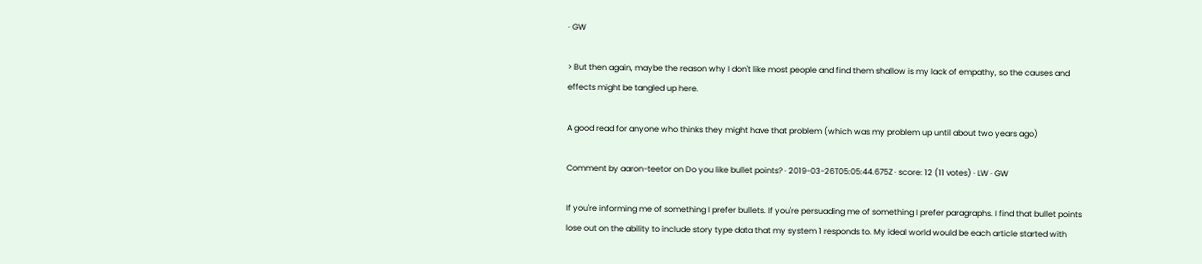· GW

> But then again, maybe the reason why I don't like most people and find them shallow is my lack of empathy, so the causes and effects might be tangled up here.

A good read for anyone who thinks they might have that problem (which was my problem up until about two years ago)

Comment by aaron-teetor on Do you like bullet points? · 2019-03-26T05:05:44.675Z · score: 12 (11 votes) · LW · GW

If you're informing me of something I prefer bullets. If you're persuading me of something I prefer paragraphs. I find that bullet points lose out on the ability to include story type data that my system 1 responds to. My ideal world would be each article started with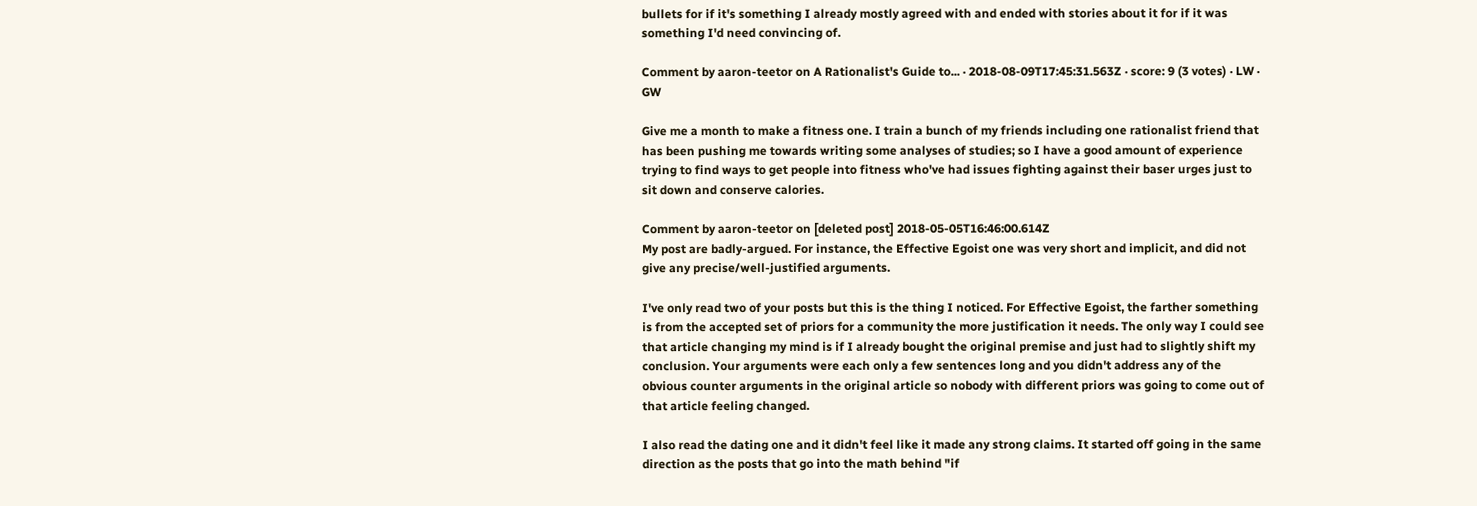bullets for if it's something I already mostly agreed with and ended with stories about it for if it was something I'd need convincing of.

Comment by aaron-teetor on A Rationalist's Guide to... · 2018-08-09T17:45:31.563Z · score: 9 (3 votes) · LW · GW

Give me a month to make a fitness one. I train a bunch of my friends including one rationalist friend that has been pushing me towards writing some analyses of studies; so I have a good amount of experience trying to find ways to get people into fitness who've had issues fighting against their baser urges just to sit down and conserve calories.

Comment by aaron-teetor on [deleted post] 2018-05-05T16:46:00.614Z
My post are badly-argued. For instance, the Effective Egoist one was very short and implicit, and did not give any precise/well-justified arguments.

I've only read two of your posts but this is the thing I noticed. For Effective Egoist, the farther something is from the accepted set of priors for a community the more justification it needs. The only way I could see that article changing my mind is if I already bought the original premise and just had to slightly shift my conclusion. Your arguments were each only a few sentences long and you didn't address any of the obvious counter arguments in the original article so nobody with different priors was going to come out of that article feeling changed.

I also read the dating one and it didn't feel like it made any strong claims. It started off going in the same direction as the posts that go into the math behind "if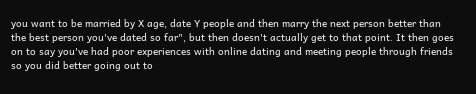you want to be married by X age, date Y people and then marry the next person better than the best person you've dated so far", but then doesn't actually get to that point. It then goes on to say you've had poor experiences with online dating and meeting people through friends so you did better going out to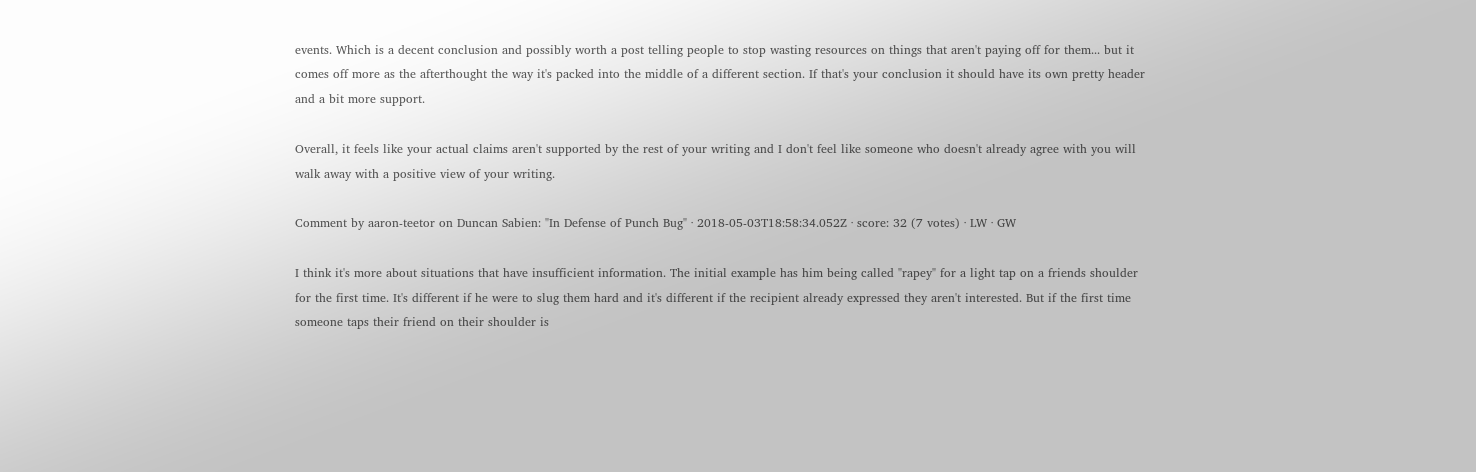events. Which is a decent conclusion and possibly worth a post telling people to stop wasting resources on things that aren't paying off for them... but it comes off more as the afterthought the way it's packed into the middle of a different section. If that's your conclusion it should have its own pretty header and a bit more support.

Overall, it feels like your actual claims aren't supported by the rest of your writing and I don't feel like someone who doesn't already agree with you will walk away with a positive view of your writing.

Comment by aaron-teetor on Duncan Sabien: "In Defense of Punch Bug" · 2018-05-03T18:58:34.052Z · score: 32 (7 votes) · LW · GW

I think it's more about situations that have insufficient information. The initial example has him being called "rapey" for a light tap on a friends shoulder for the first time. It's different if he were to slug them hard and it's different if the recipient already expressed they aren't interested. But if the first time someone taps their friend on their shoulder is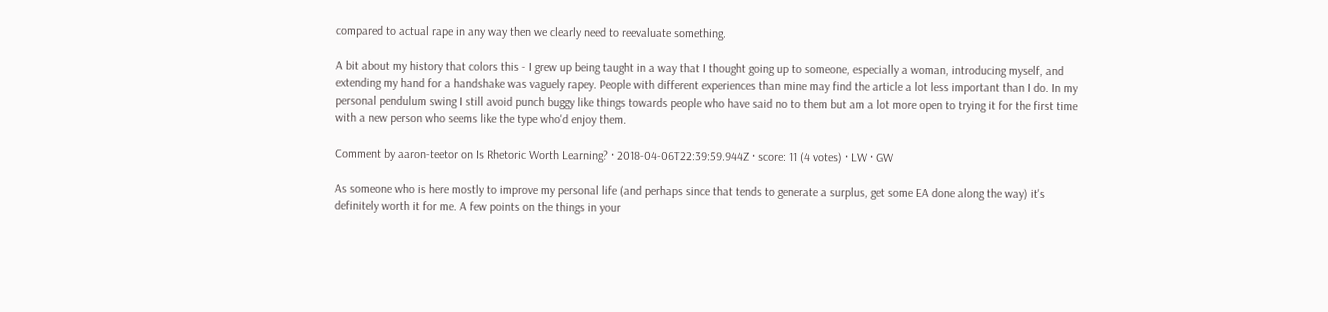compared to actual rape in any way then we clearly need to reevaluate something.

A bit about my history that colors this - I grew up being taught in a way that I thought going up to someone, especially a woman, introducing myself, and extending my hand for a handshake was vaguely rapey. People with different experiences than mine may find the article a lot less important than I do. In my personal pendulum swing I still avoid punch buggy like things towards people who have said no to them but am a lot more open to trying it for the first time with a new person who seems like the type who'd enjoy them.

Comment by aaron-teetor on Is Rhetoric Worth Learning? · 2018-04-06T22:39:59.944Z · score: 11 (4 votes) · LW · GW

As someone who is here mostly to improve my personal life (and perhaps since that tends to generate a surplus, get some EA done along the way) it's definitely worth it for me. A few points on the things in your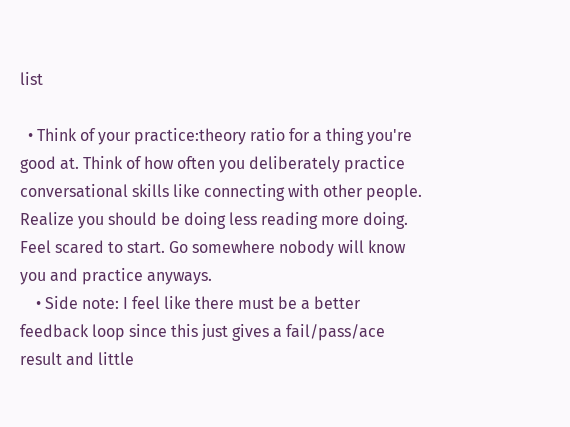list

  • Think of your practice:theory ratio for a thing you're good at. Think of how often you deliberately practice conversational skills like connecting with other people. Realize you should be doing less reading more doing. Feel scared to start. Go somewhere nobody will know you and practice anyways.
    • Side note: I feel like there must be a better feedback loop since this just gives a fail/pass/ace result and little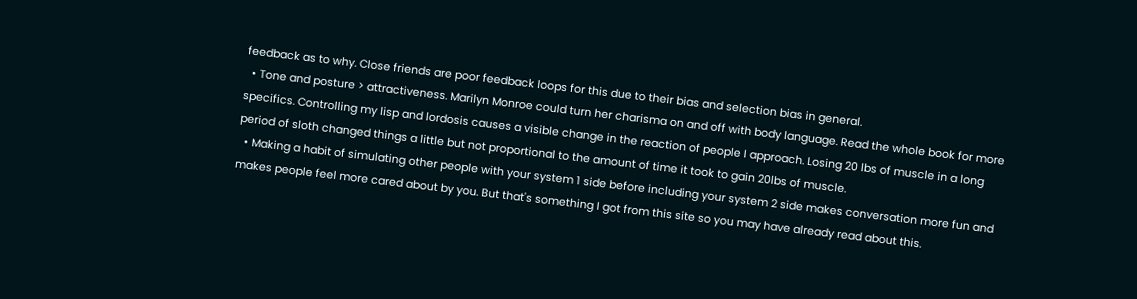feedback as to why. Close friends are poor feedback loops for this due to their bias and selection bias in general.
  • Tone and posture > attractiveness. Marilyn Monroe could turn her charisma on and off with body language. Read the whole book for more specifics. Controlling my lisp and lordosis causes a visible change in the reaction of people I approach. Losing 20 lbs of muscle in a long period of sloth changed things a little but not proportional to the amount of time it took to gain 20lbs of muscle.
  • Making a habit of simulating other people with your system 1 side before including your system 2 side makes conversation more fun and makes people feel more cared about by you. But that's something I got from this site so you may have already read about this.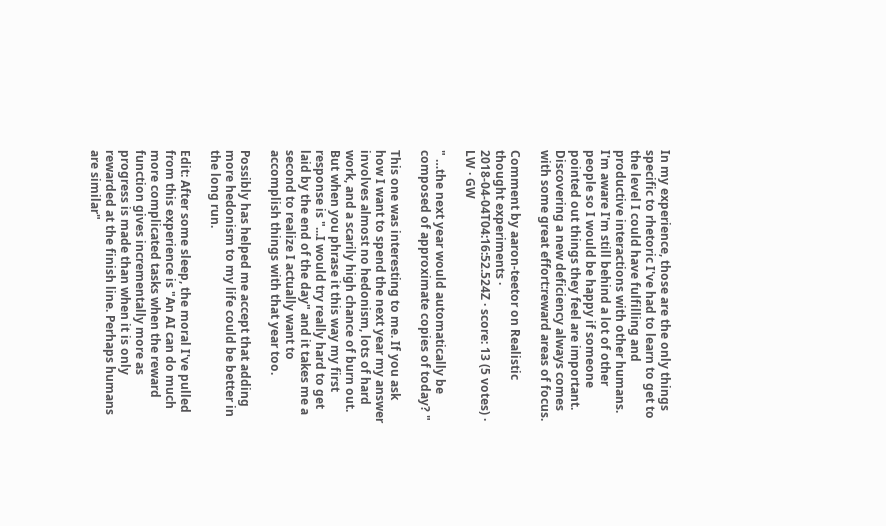In my experience, those are the only things specific to rhetoric I've had to learn to get to the level I could have fulfilling and productive interactions with other humans. I'm aware I'm still behind a lot of other people so I would be happy if someone pointed out things they feel are important. Discovering a new deficiency always comes with some great effort:reward areas of focus.

Comment by aaron-teetor on Realistic thought experiments · 2018-04-04T04:16:52.524Z · score: 13 (5 votes) · LW · GW

" …the next year would automatically be composed of approximate copies of today? "

This one was interesting to me. If you ask how I want to spend the next year my answer involves almost no hedonism, lots of hard work, and a scarily high chance of burn out. But when you phrase it this way my first response is "...I would try really hard to get laid by the end of the day" and it takes me a second to realize I actually want to accomplish things with that year too.

Possibly has helped me accept that adding more hedonism to my life could be better in the long run.

Edit: After some sleep, the moral I've pulled from this experience is "An AI can do much more complicated tasks when the reward function gives incrementally more as progress is made than when it is only rewarded at the finish line. Perhaps humans are similar"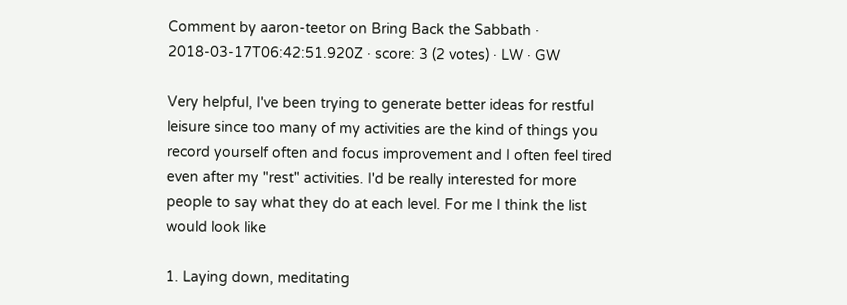Comment by aaron-teetor on Bring Back the Sabbath · 2018-03-17T06:42:51.920Z · score: 3 (2 votes) · LW · GW

Very helpful, I've been trying to generate better ideas for restful leisure since too many of my activities are the kind of things you record yourself often and focus improvement and I often feel tired even after my "rest" activities. I'd be really interested for more people to say what they do at each level. For me I think the list would look like

1. Laying down, meditating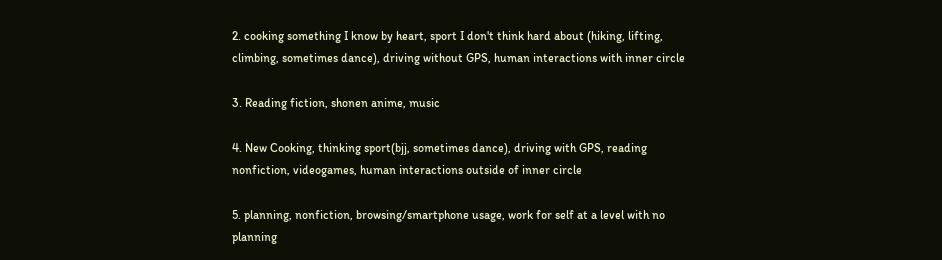2. cooking something I know by heart, sport I don't think hard about (hiking, lifting, climbing, sometimes dance), driving without GPS, human interactions with inner circle

3. Reading fiction, shonen anime, music

4. New Cooking, thinking sport(bjj, sometimes dance), driving with GPS, reading nonfiction, videogames, human interactions outside of inner circle

5. planning, nonfiction, browsing/smartphone usage, work for self at a level with no planning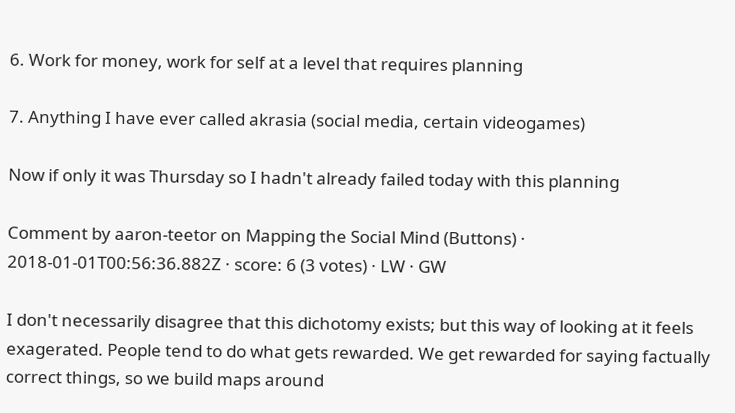6. Work for money, work for self at a level that requires planning

7. Anything I have ever called akrasia (social media, certain videogames)

Now if only it was Thursday so I hadn't already failed today with this planning

Comment by aaron-teetor on Mapping the Social Mind (Buttons) · 2018-01-01T00:56:36.882Z · score: 6 (3 votes) · LW · GW

I don't necessarily disagree that this dichotomy exists; but this way of looking at it feels exagerated. People tend to do what gets rewarded. We get rewarded for saying factually correct things, so we build maps around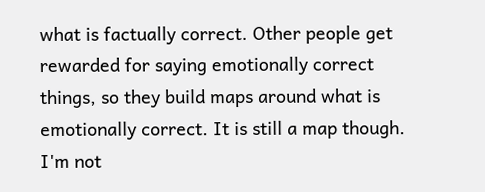what is factually correct. Other people get rewarded for saying emotionally correct things, so they build maps around what is emotionally correct. It is still a map though. I'm not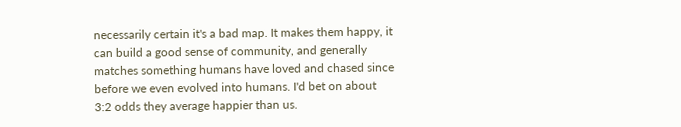necessarily certain it's a bad map. It makes them happy, it can build a good sense of community, and generally matches something humans have loved and chased since before we even evolved into humans. I'd bet on about 3:2 odds they average happier than us.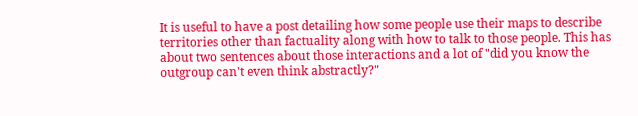It is useful to have a post detailing how some people use their maps to describe territories other than factuality along with how to talk to those people. This has about two sentences about those interactions and a lot of "did you know the outgroup can't even think abstractly?"